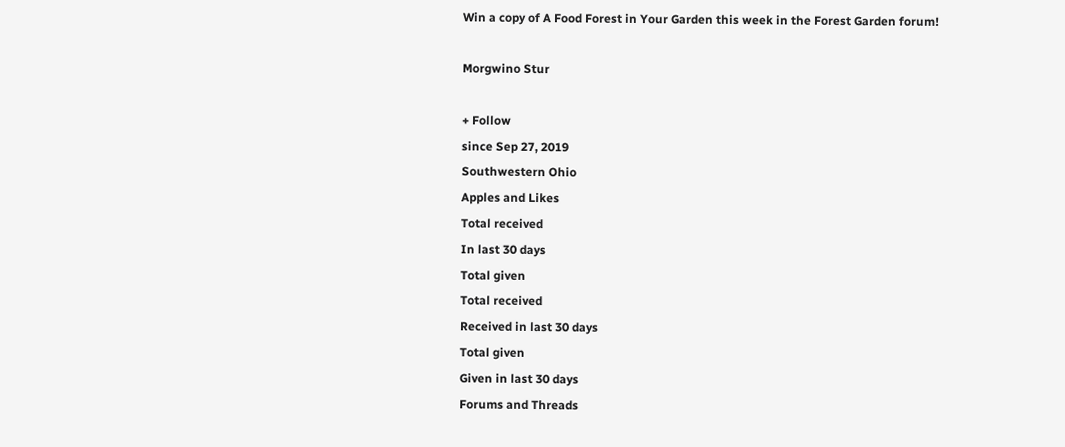Win a copy of A Food Forest in Your Garden this week in the Forest Garden forum!

Morgwino Stur

+ Follow
since Sep 27, 2019
Southwestern Ohio
Apples and Likes
Total received
In last 30 days
Total given
Total received
Received in last 30 days
Total given
Given in last 30 days
Forums and Threads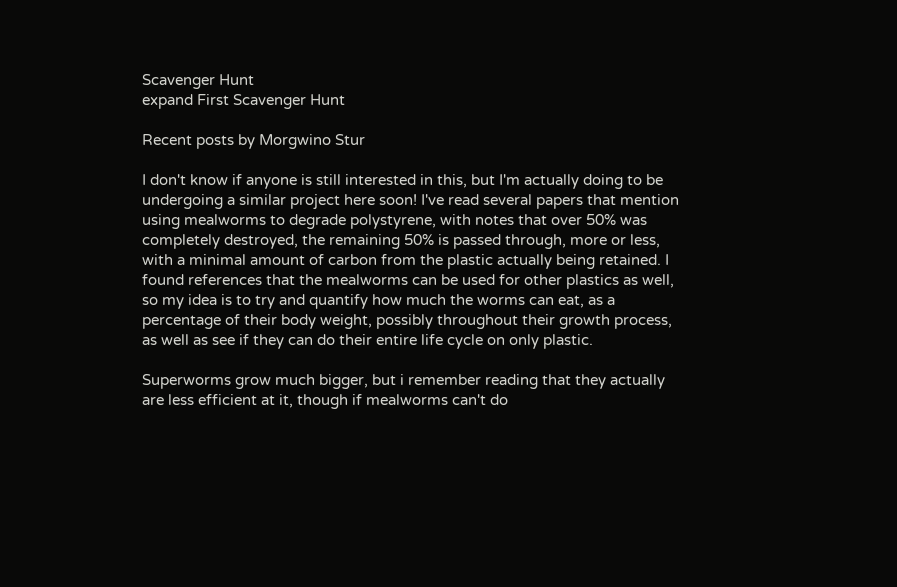Scavenger Hunt
expand First Scavenger Hunt

Recent posts by Morgwino Stur

I don't know if anyone is still interested in this, but I'm actually doing to be undergoing a similar project here soon! I've read several papers that mention using mealworms to degrade polystyrene, with notes that over 50% was completely destroyed, the remaining 50% is passed through, more or less, with a minimal amount of carbon from the plastic actually being retained. I found references that the mealworms can be used for other plastics as well, so my idea is to try and quantify how much the worms can eat, as a percentage of their body weight, possibly throughout their growth process, as well as see if they can do their entire life cycle on only plastic.

Superworms grow much bigger, but i remember reading that they actually are less efficient at it, though if mealworms can't do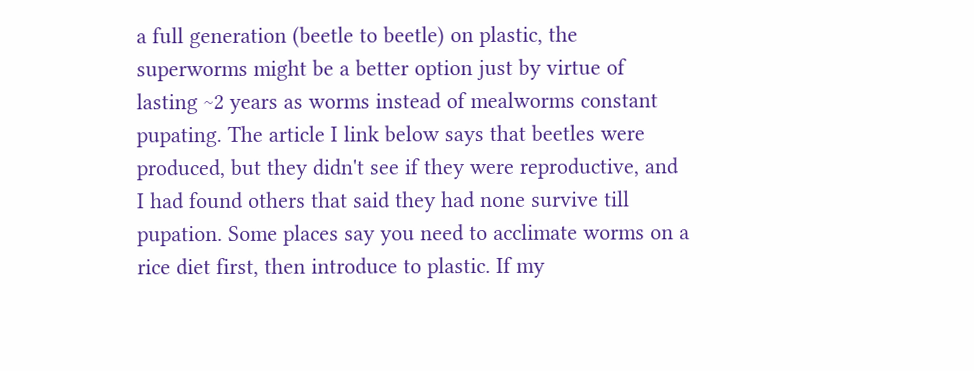a full generation (beetle to beetle) on plastic, the superworms might be a better option just by virtue of lasting ~2 years as worms instead of mealworms constant pupating. The article I link below says that beetles were produced, but they didn't see if they were reproductive, and I had found others that said they had none survive till pupation. Some places say you need to acclimate worms on a rice diet first, then introduce to plastic. If my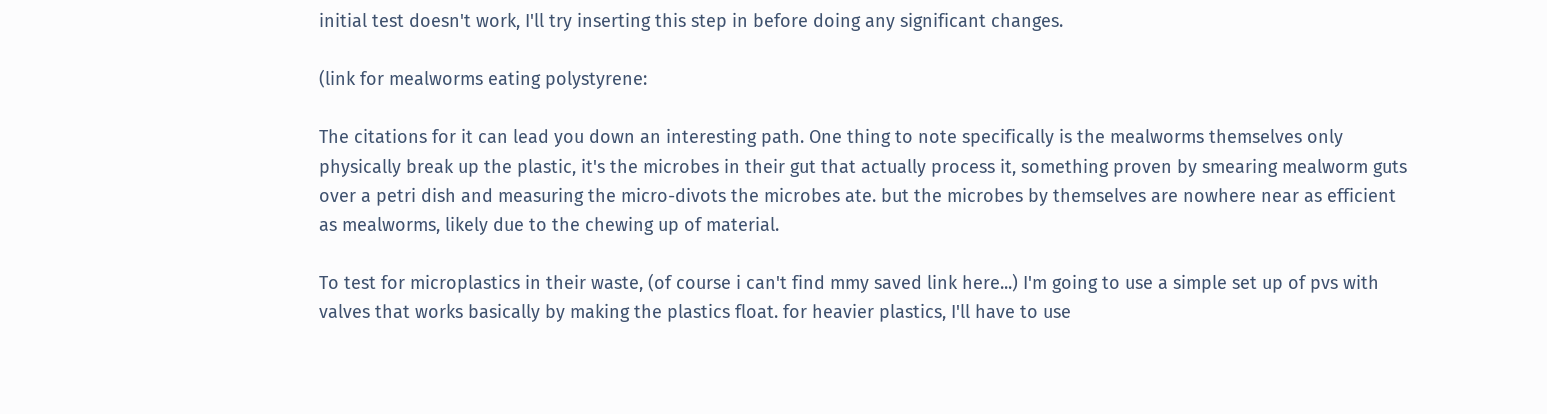initial test doesn't work, I'll try inserting this step in before doing any significant changes.

(link for mealworms eating polystyrene:

The citations for it can lead you down an interesting path. One thing to note specifically is the mealworms themselves only physically break up the plastic, it's the microbes in their gut that actually process it, something proven by smearing mealworm guts over a petri dish and measuring the micro-divots the microbes ate. but the microbes by themselves are nowhere near as efficient as mealworms, likely due to the chewing up of material.

To test for microplastics in their waste, (of course i can't find mmy saved link here...) I'm going to use a simple set up of pvs with valves that works basically by making the plastics float. for heavier plastics, I'll have to use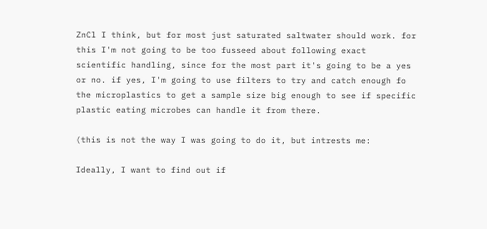ZnCl I think, but for most just saturated saltwater should work. for this I'm not going to be too fusseed about following exact scientific handling, since for the most part it's going to be a yes or no. if yes, I'm going to use filters to try and catch enough fo the microplastics to get a sample size big enough to see if specific plastic eating microbes can handle it from there.

(this is not the way I was going to do it, but intrests me:

Ideally, I want to find out if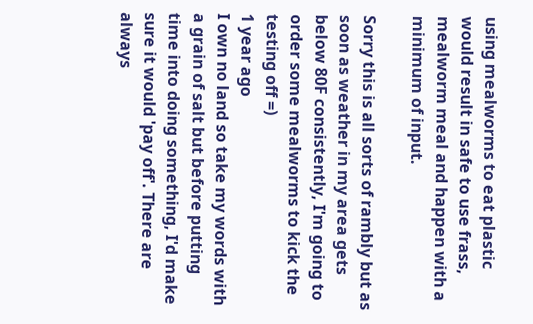using mealworms to eat plastic would result in safe to use frass, mealworm meal and happen with a minimum of input.

Sorry this is all sorts of rambly but as soon as weather in my area gets below 80F consistently, I'm going to order some mealworms to kick the testing off =)
1 year ago
I own no land so take my words with a grain of salt but before putting time into doing something, I'd make sure it would 'pay off'. There are always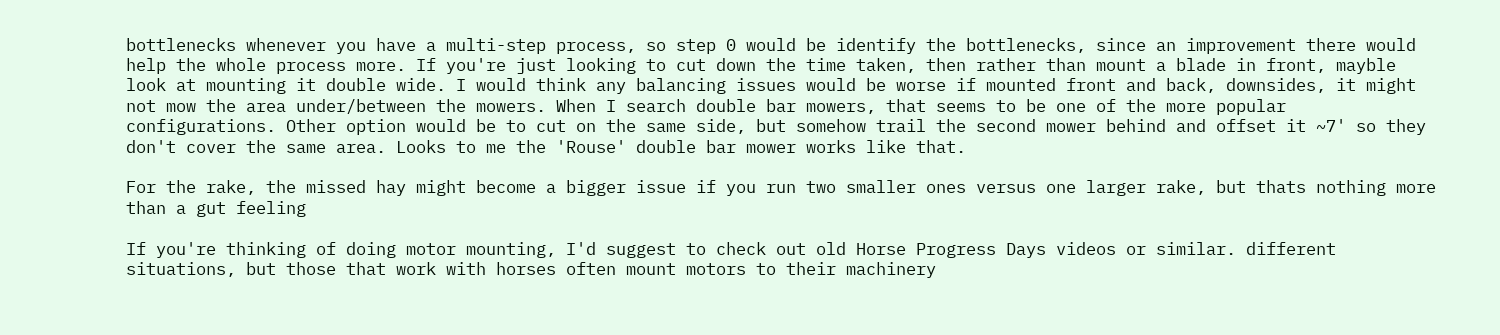bottlenecks whenever you have a multi-step process, so step 0 would be identify the bottlenecks, since an improvement there would help the whole process more. If you're just looking to cut down the time taken, then rather than mount a blade in front, mayble look at mounting it double wide. I would think any balancing issues would be worse if mounted front and back, downsides, it might not mow the area under/between the mowers. When I search double bar mowers, that seems to be one of the more popular configurations. Other option would be to cut on the same side, but somehow trail the second mower behind and offset it ~7' so they don't cover the same area. Looks to me the 'Rouse' double bar mower works like that.

For the rake, the missed hay might become a bigger issue if you run two smaller ones versus one larger rake, but thats nothing more than a gut feeling

If you're thinking of doing motor mounting, I'd suggest to check out old Horse Progress Days videos or similar. different situations, but those that work with horses often mount motors to their machinery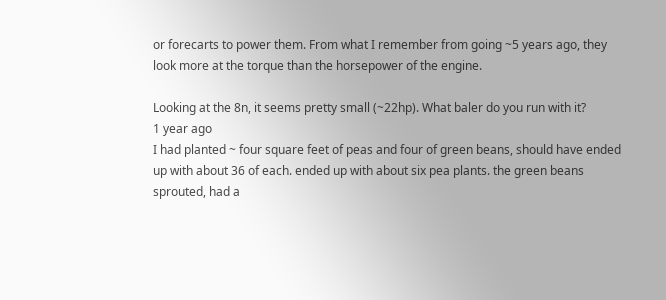or forecarts to power them. From what I remember from going ~5 years ago, they look more at the torque than the horsepower of the engine.

Looking at the 8n, it seems pretty small (~22hp). What baler do you run with it?
1 year ago
I had planted ~ four square feet of peas and four of green beans, should have ended up with about 36 of each. ended up with about six pea plants. the green beans sprouted, had a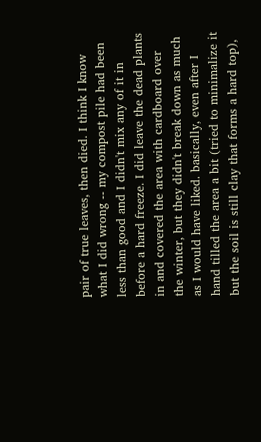pair of true leaves, then died. I think I know what I did wrong -- my compost pile had been less than good and I didn't mix any of it in before a hard freeze. I did leave the dead plants in and covered the area with cardboard over the winter, but they didn't break down as much as I would have liked. basically, even after I hand tilled the area a bit (tried to minimalize it but the soil is still clay that forms a hard top),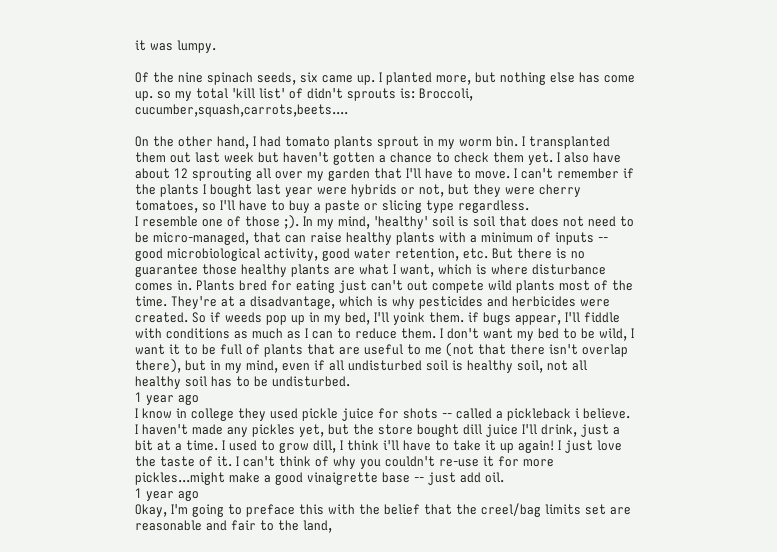it was lumpy.

Of the nine spinach seeds, six came up. I planted more, but nothing else has come up. so my total 'kill list' of didn't sprouts is: Broccoli, cucumber,squash,carrots,beets....

On the other hand, I had tomato plants sprout in my worm bin. I transplanted them out last week but haven't gotten a chance to check them yet. I also have about 12 sprouting all over my garden that I'll have to move. I can't remember if the plants I bought last year were hybrids or not, but they were cherry tomatoes, so I'll have to buy a paste or slicing type regardless.
I resemble one of those ;). In my mind, 'healthy' soil is soil that does not need to be micro-managed, that can raise healthy plants with a minimum of inputs -- good microbiological activity, good water retention, etc. But there is no guarantee those healthy plants are what I want, which is where disturbance comes in. Plants bred for eating just can't out compete wild plants most of the time. They're at a disadvantage, which is why pesticides and herbicides were created. So if weeds pop up in my bed, I'll yoink them. if bugs appear, I'll fiddle with conditions as much as I can to reduce them. I don't want my bed to be wild, I want it to be full of plants that are useful to me (not that there isn't overlap there), but in my mind, even if all undisturbed soil is healthy soil, not all healthy soil has to be undisturbed.
1 year ago
I know in college they used pickle juice for shots -- called a pickleback i believe. I haven't made any pickles yet, but the store bought dill juice I'll drink, just a bit at a time. I used to grow dill, I think i'll have to take it up again! I just love the taste of it. I can't think of why you couldn't re-use it for more pickles...might make a good vinaigrette base -- just add oil.
1 year ago
Okay, I'm going to preface this with the belief that the creel/bag limits set are reasonable and fair to the land,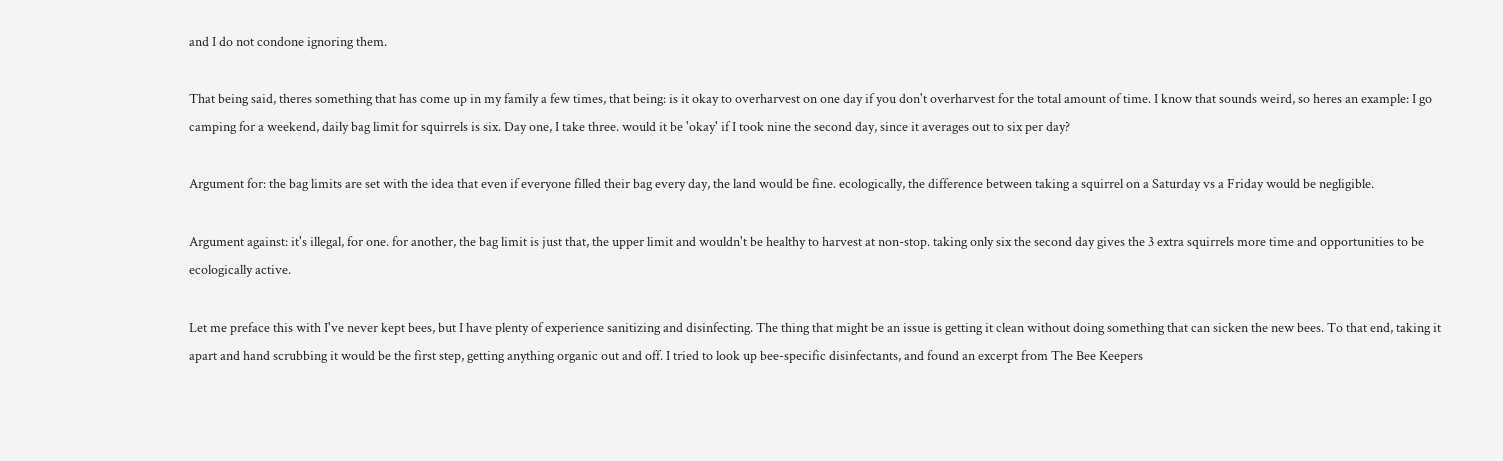and I do not condone ignoring them.

That being said, theres something that has come up in my family a few times, that being: is it okay to overharvest on one day if you don't overharvest for the total amount of time. I know that sounds weird, so heres an example: I go camping for a weekend, daily bag limit for squirrels is six. Day one, I take three. would it be 'okay' if I took nine the second day, since it averages out to six per day?

Argument for: the bag limits are set with the idea that even if everyone filled their bag every day, the land would be fine. ecologically, the difference between taking a squirrel on a Saturday vs a Friday would be negligible.

Argument against: it's illegal, for one. for another, the bag limit is just that, the upper limit and wouldn't be healthy to harvest at non-stop. taking only six the second day gives the 3 extra squirrels more time and opportunities to be ecologically active.

Let me preface this with I've never kept bees, but I have plenty of experience sanitizing and disinfecting. The thing that might be an issue is getting it clean without doing something that can sicken the new bees. To that end, taking it apart and hand scrubbing it would be the first step, getting anything organic out and off. I tried to look up bee-specific disinfectants, and found an excerpt from The Bee Keepers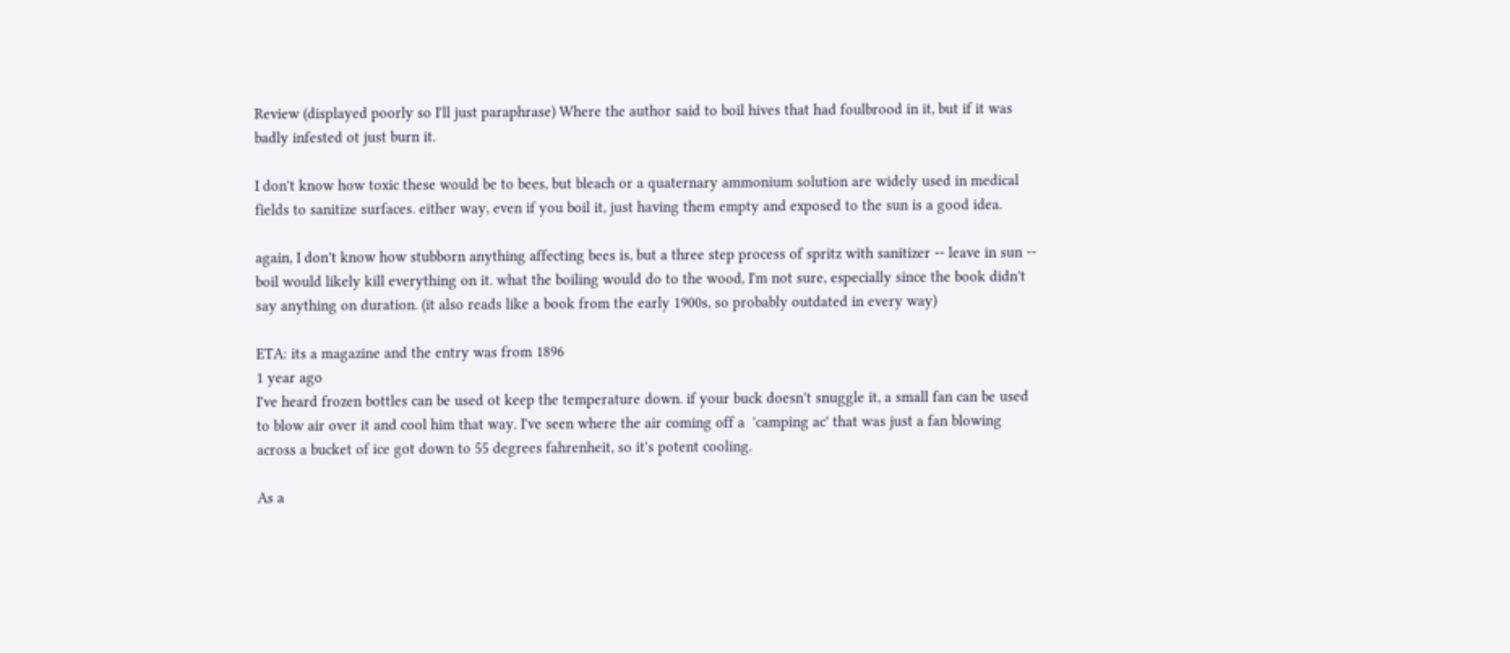Review (displayed poorly so I'll just paraphrase) Where the author said to boil hives that had foulbrood in it, but if it was badly infested ot just burn it.

I don't know how toxic these would be to bees, but bleach or a quaternary ammonium solution are widely used in medical fields to sanitize surfaces. either way, even if you boil it, just having them empty and exposed to the sun is a good idea.

again, I don't know how stubborn anything affecting bees is, but a three step process of spritz with sanitizer -- leave in sun -- boil would likely kill everything on it. what the boiling would do to the wood, I'm not sure, especially since the book didn't say anything on duration. (it also reads like a book from the early 1900s, so probably outdated in every way)

ETA: its a magazine and the entry was from 1896
1 year ago
I've heard frozen bottles can be used ot keep the temperature down. if your buck doesn't snuggle it, a small fan can be used to blow air over it and cool him that way. I've seen where the air coming off a  'camping ac' that was just a fan blowing across a bucket of ice got down to 55 degrees fahrenheit, so it's potent cooling.

As a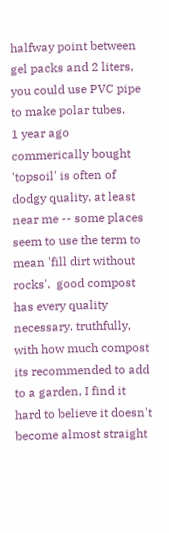halfway point between gel packs and 2 liters, you could use PVC pipe to make polar tubes.
1 year ago
commerically bought 'topsoil' is often of dodgy quality, at least near me -- some places seem to use the term to mean 'fill dirt without rocks'.  good compost has every quality necessary. truthfully, with how much compost its recommended to add to a garden, I find it hard to believe it doesn't become almost straight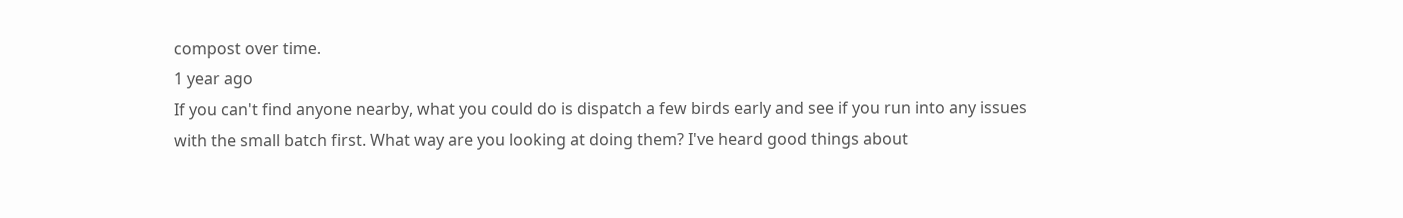compost over time.
1 year ago
If you can't find anyone nearby, what you could do is dispatch a few birds early and see if you run into any issues with the small batch first. What way are you looking at doing them? I've heard good things about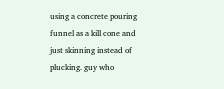using a concrete pouring funnel as a kill cone and just skinning instead of plucking. guy who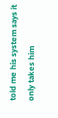told me his system says it only takes him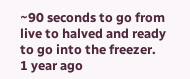~90 seconds to go from live to halved and ready to go into the freezer.
1 year ago